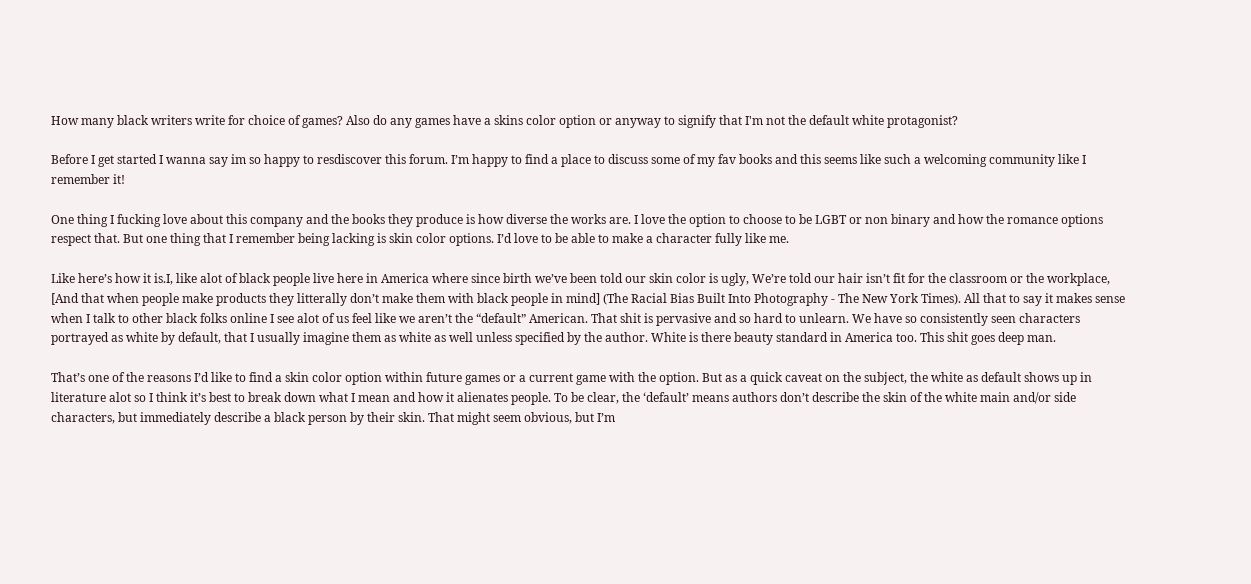How many black writers write for choice of games? Also do any games have a skins color option or anyway to signify that I'm not the default white protagonist?

Before I get started I wanna say im so happy to resdiscover this forum. I’m happy to find a place to discuss some of my fav books and this seems like such a welcoming community like I remember it!

One thing I fucking love about this company and the books they produce is how diverse the works are. I love the option to choose to be LGBT or non binary and how the romance options respect that. But one thing that I remember being lacking is skin color options. I’d love to be able to make a character fully like me.

Like here’s how it is.I, like alot of black people live here in America where since birth we’ve been told our skin color is ugly, We’re told our hair isn’t fit for the classroom or the workplace, [And that when people make products they litterally don’t make them with black people in mind] (The Racial Bias Built Into Photography - The New York Times). All that to say it makes sense when I talk to other black folks online I see alot of us feel like we aren’t the “default” American. That shit is pervasive and so hard to unlearn. We have so consistently seen characters portrayed as white by default, that I usually imagine them as white as well unless specified by the author. White is there beauty standard in America too. This shit goes deep man.

That’s one of the reasons I’d like to find a skin color option within future games or a current game with the option. But as a quick caveat on the subject, the white as default shows up in literature alot so I think it’s best to break down what I mean and how it alienates people. To be clear, the ‘default’ means authors don’t describe the skin of the white main and/or side characters, but immediately describe a black person by their skin. That might seem obvious, but I’m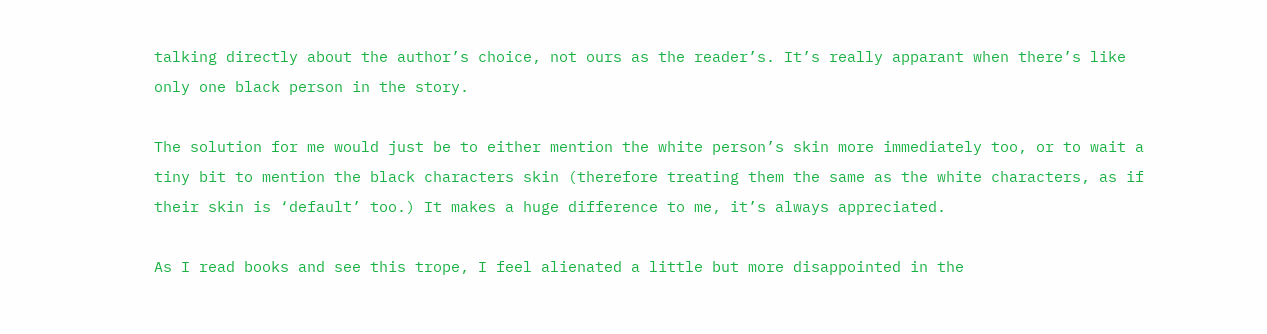talking directly about the author’s choice, not ours as the reader’s. It’s really apparant when there’s like only one black person in the story.

The solution for me would just be to either mention the white person’s skin more immediately too, or to wait a tiny bit to mention the black characters skin (therefore treating them the same as the white characters, as if their skin is ‘default’ too.) It makes a huge difference to me, it’s always appreciated.

As I read books and see this trope, I feel alienated a little but more disappointed in the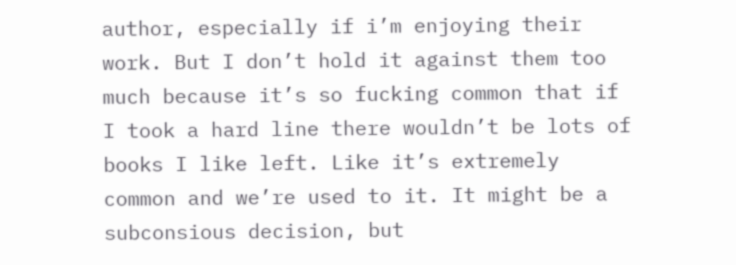author, especially if i’m enjoying their work. But I don’t hold it against them too much because it’s so fucking common that if I took a hard line there wouldn’t be lots of books I like left. Like it’s extremely common and we’re used to it. It might be a subconsious decision, but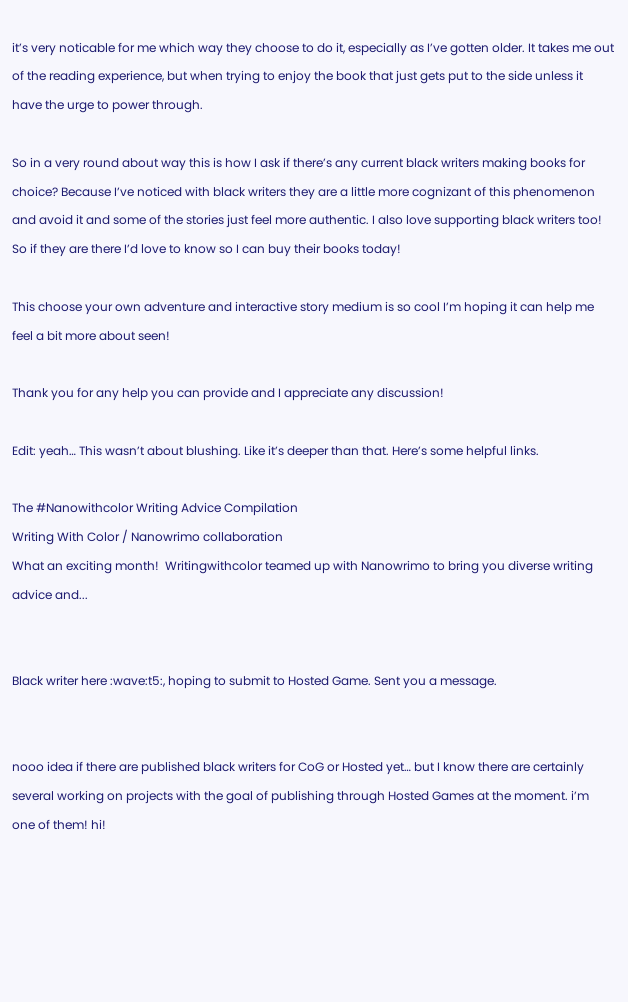it’s very noticable for me which way they choose to do it, especially as I’ve gotten older. It takes me out of the reading experience, but when trying to enjoy the book that just gets put to the side unless it have the urge to power through.

So in a very round about way this is how I ask if there’s any current black writers making books for choice? Because I’ve noticed with black writers they are a little more cognizant of this phenomenon and avoid it and some of the stories just feel more authentic. I also love supporting black writers too! So if they are there I’d love to know so I can buy their books today!

This choose your own adventure and interactive story medium is so cool I’m hoping it can help me feel a bit more about seen!

Thank you for any help you can provide and I appreciate any discussion!

Edit: yeah… This wasn’t about blushing. Like it’s deeper than that. Here’s some helpful links.

The #Nanowithcolor Writing Advice Compilation
Writing With Color / Nanowrimo collaboration
What an exciting month!  Writingwithcolor teamed up with Nanowrimo to bring you diverse writing advice and...


Black writer here :wave:t5:, hoping to submit to Hosted Game. Sent you a message.


nooo idea if there are published black writers for CoG or Hosted yet… but I know there are certainly several working on projects with the goal of publishing through Hosted Games at the moment. i’m one of them! hi!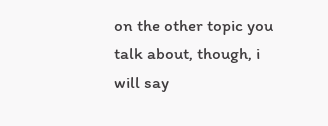on the other topic you talk about, though, i will say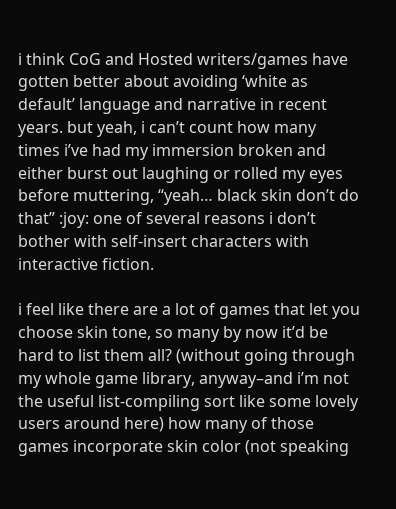i think CoG and Hosted writers/games have gotten better about avoiding ‘white as default’ language and narrative in recent years. but yeah, i can’t count how many times i’ve had my immersion broken and either burst out laughing or rolled my eyes before muttering, “yeah… black skin don’t do that” :joy: one of several reasons i don’t bother with self-insert characters with interactive fiction.

i feel like there are a lot of games that let you choose skin tone, so many by now it’d be hard to list them all? (without going through my whole game library, anyway–and i’m not the useful list-compiling sort like some lovely users around here) how many of those games incorporate skin color (not speaking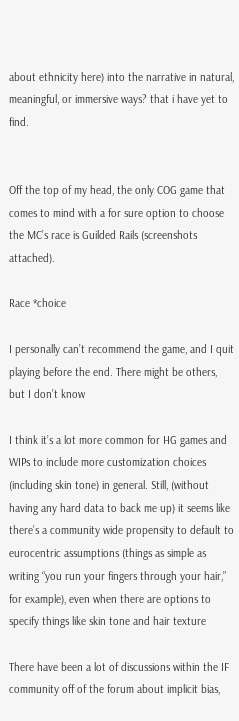about ethnicity here) into the narrative in natural, meaningful, or immersive ways? that i have yet to find.


Off the top of my head, the only COG game that comes to mind with a for sure option to choose the MC’s race is Guilded Rails (screenshots attached).

Race *choice

I personally can’t recommend the game, and I quit playing before the end. There might be others, but I don’t know

I think it’s a lot more common for HG games and WIPs to include more customization choices (including skin tone) in general. Still, (without having any hard data to back me up) it seems like there’s a community wide propensity to default to eurocentric assumptions (things as simple as writing “you run your fingers through your hair,” for example), even when there are options to specify things like skin tone and hair texture

There have been a lot of discussions within the IF community off of the forum about implicit bias,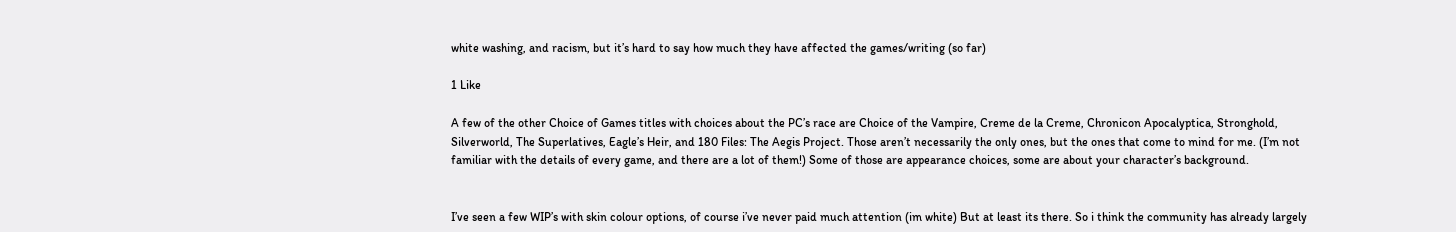white washing, and racism, but it’s hard to say how much they have affected the games/writing (so far)

1 Like

A few of the other Choice of Games titles with choices about the PC’s race are Choice of the Vampire, Creme de la Creme, Chronicon Apocalyptica, Stronghold, Silverworld, The Superlatives, Eagle’s Heir, and 180 Files: The Aegis Project. Those aren’t necessarily the only ones, but the ones that come to mind for me. (I’m not familiar with the details of every game, and there are a lot of them!) Some of those are appearance choices, some are about your character’s background.


I’ve seen a few WIP’s with skin colour options, of course i’ve never paid much attention (im white) But at least its there. So i think the community has already largely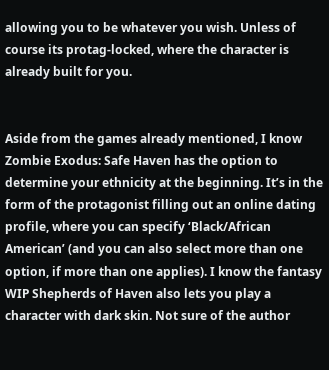allowing you to be whatever you wish. Unless of course its protag-locked, where the character is already built for you.


Aside from the games already mentioned, I know Zombie Exodus: Safe Haven has the option to determine your ethnicity at the beginning. It’s in the form of the protagonist filling out an online dating profile, where you can specify ‘Black/African American’ (and you can also select more than one option, if more than one applies). I know the fantasy WIP Shepherds of Haven also lets you play a character with dark skin. Not sure of the author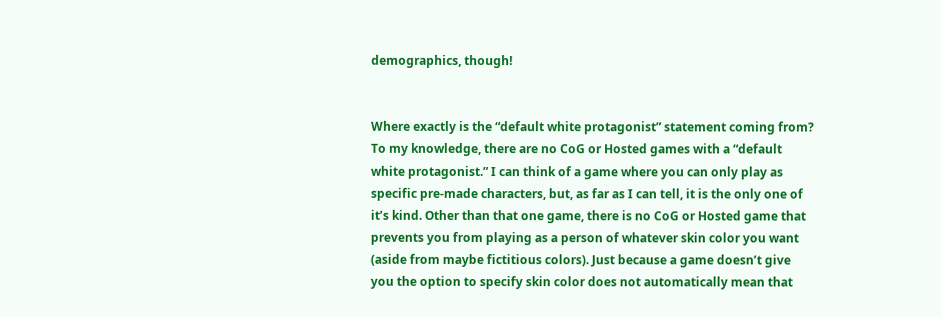demographics, though!


Where exactly is the “default white protagonist” statement coming from? To my knowledge, there are no CoG or Hosted games with a “default white protagonist.” I can think of a game where you can only play as specific pre-made characters, but, as far as I can tell, it is the only one of it’s kind. Other than that one game, there is no CoG or Hosted game that prevents you from playing as a person of whatever skin color you want (aside from maybe fictitious colors). Just because a game doesn’t give you the option to specify skin color does not automatically mean that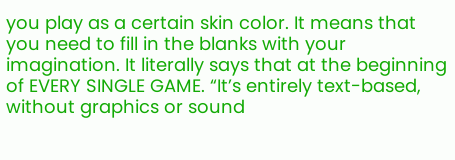you play as a certain skin color. It means that you need to fill in the blanks with your imagination. It literally says that at the beginning of EVERY SINGLE GAME. “It’s entirely text-based, without graphics or sound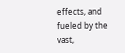effects, and fueled by the vast,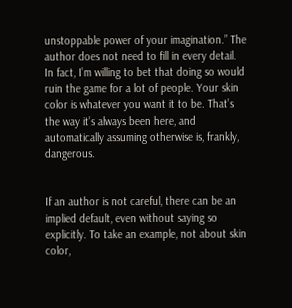unstoppable power of your imagination.” The author does not need to fill in every detail. In fact, I’m willing to bet that doing so would ruin the game for a lot of people. Your skin color is whatever you want it to be. That’s the way it’s always been here, and automatically assuming otherwise is, frankly, dangerous.


If an author is not careful, there can be an implied default, even without saying so explicitly. To take an example, not about skin color,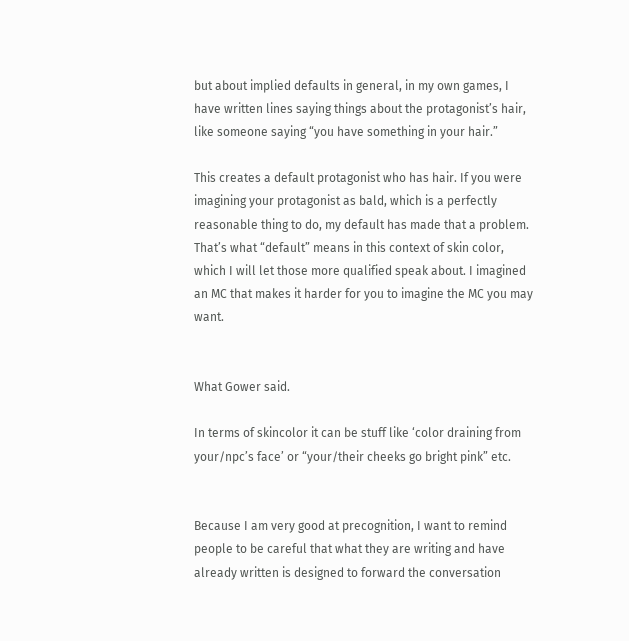but about implied defaults in general, in my own games, I have written lines saying things about the protagonist’s hair, like someone saying “you have something in your hair.”

This creates a default protagonist who has hair. If you were imagining your protagonist as bald, which is a perfectly reasonable thing to do, my default has made that a problem. That’s what “default” means in this context of skin color, which I will let those more qualified speak about. I imagined an MC that makes it harder for you to imagine the MC you may want.


What Gower said.

In terms of skincolor it can be stuff like ‘color draining from your/npc’s face’ or “your/their cheeks go bright pink” etc.


Because I am very good at precognition, I want to remind people to be careful that what they are writing and have already written is designed to forward the conversation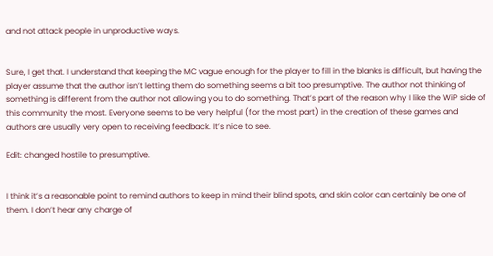and not attack people in unproductive ways.


Sure, I get that. I understand that keeping the MC vague enough for the player to fill in the blanks is difficult, but having the player assume that the author isn’t letting them do something seems a bit too presumptive. The author not thinking of something is different from the author not allowing you to do something. That’s part of the reason why I like the WiP side of this community the most. Everyone seems to be very helpful (for the most part) in the creation of these games and authors are usually very open to receiving feedback. It’s nice to see.

Edit: changed hostile to presumptive.


I think it’s a reasonable point to remind authors to keep in mind their blind spots, and skin color can certainly be one of them. I don’t hear any charge of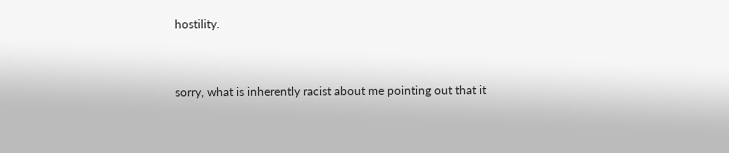hostility.


sorry, what is inherently racist about me pointing out that it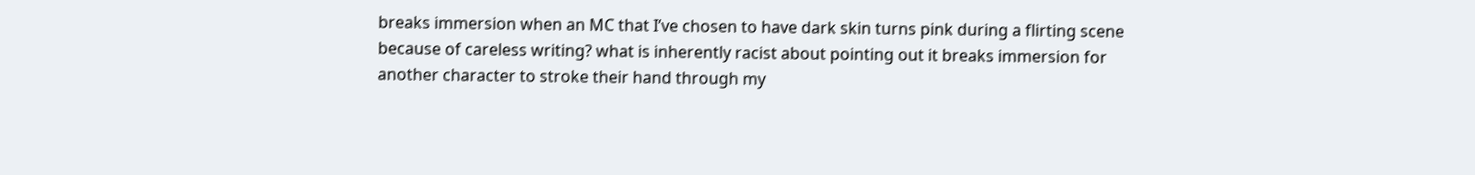breaks immersion when an MC that I’ve chosen to have dark skin turns pink during a flirting scene because of careless writing? what is inherently racist about pointing out it breaks immersion for another character to stroke their hand through my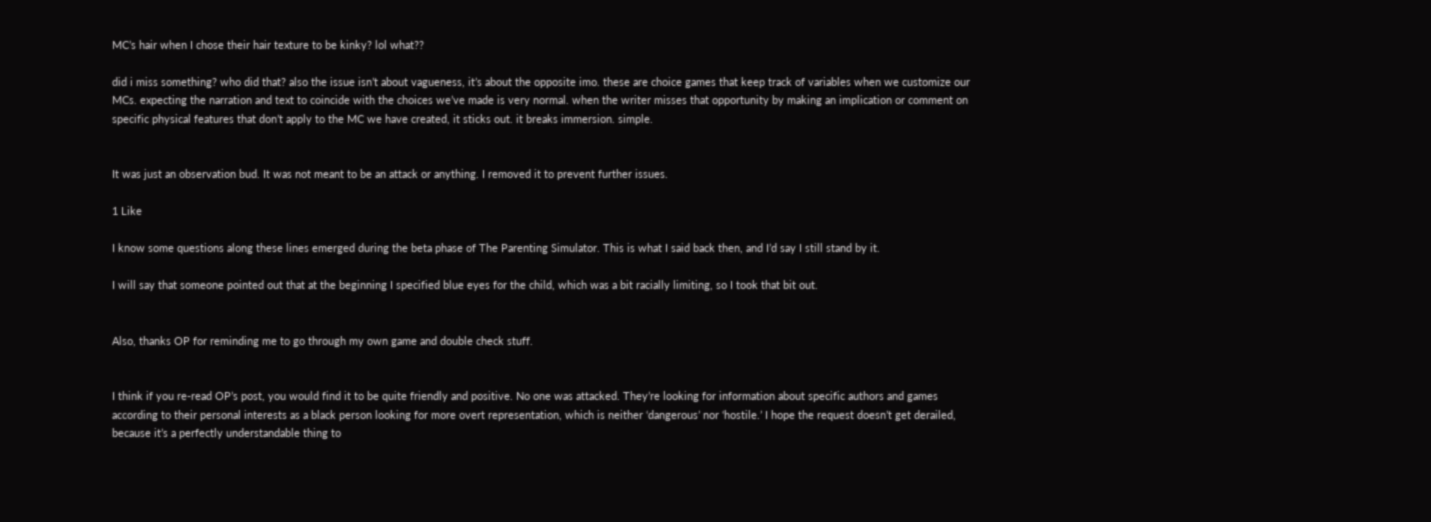MC’s hair when I chose their hair texture to be kinky? lol what??

did i miss something? who did that? also the issue isn’t about vagueness, it’s about the opposite imo. these are choice games that keep track of variables when we customize our MCs. expecting the narration and text to coincide with the choices we’ve made is very normal. when the writer misses that opportunity by making an implication or comment on specific physical features that don’t apply to the MC we have created, it sticks out. it breaks immersion. simple.


It was just an observation bud. It was not meant to be an attack or anything. I removed it to prevent further issues.

1 Like

I know some questions along these lines emerged during the beta phase of The Parenting Simulator. This is what I said back then, and I’d say I still stand by it.

I will say that someone pointed out that at the beginning I specified blue eyes for the child, which was a bit racially limiting, so I took that bit out.


Also, thanks OP for reminding me to go through my own game and double check stuff.


I think if you re-read OP’s post, you would find it to be quite friendly and positive. No one was attacked. They’re looking for information about specific authors and games according to their personal interests as a black person looking for more overt representation, which is neither ‘dangerous’ nor ‘hostile.’ I hope the request doesn’t get derailed, because it’s a perfectly understandable thing to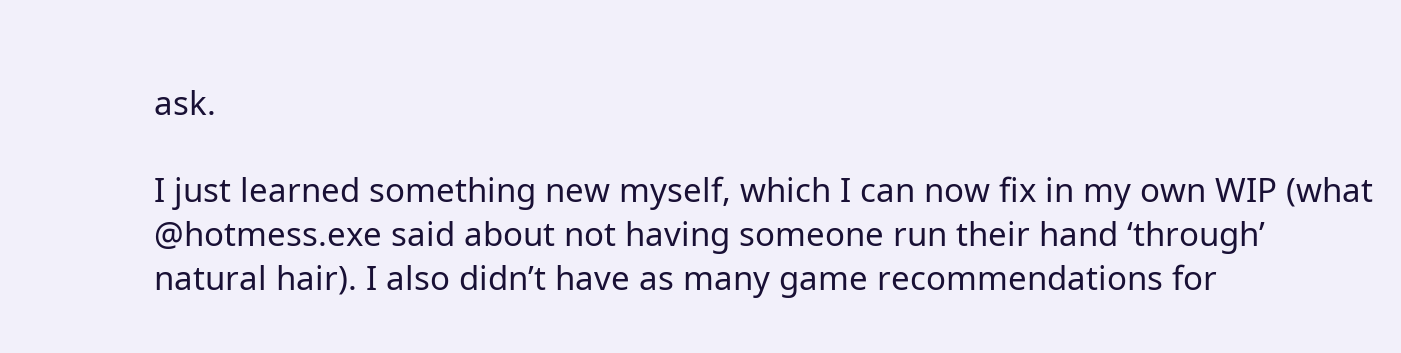ask.

I just learned something new myself, which I can now fix in my own WIP (what @hotmess.exe said about not having someone run their hand ‘through’ natural hair). I also didn’t have as many game recommendations for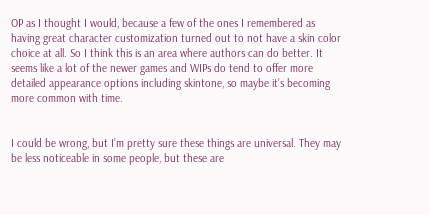OP as I thought I would, because a few of the ones I remembered as having great character customization turned out to not have a skin color choice at all. So I think this is an area where authors can do better. It seems like a lot of the newer games and WIPs do tend to offer more detailed appearance options including skintone, so maybe it’s becoming more common with time.


I could be wrong, but I’m pretty sure these things are universal. They may be less noticeable in some people, but these are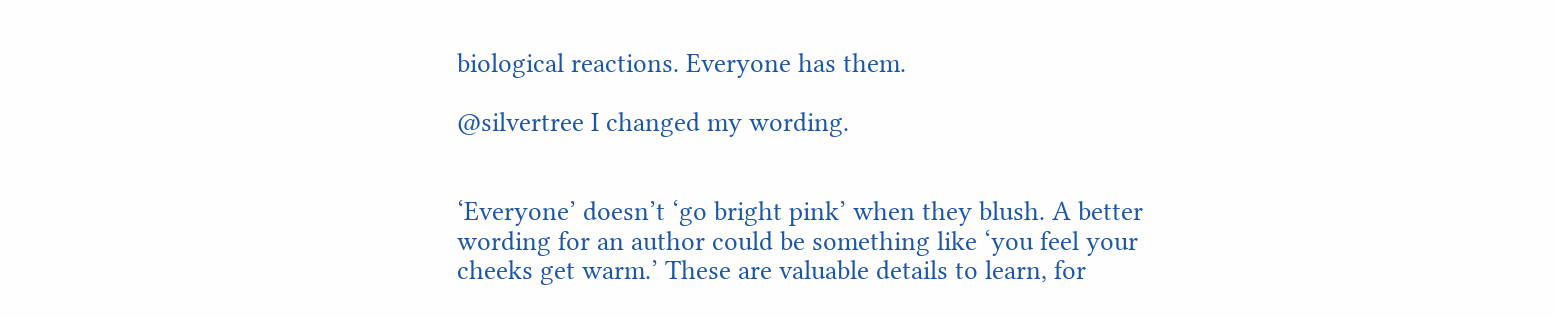biological reactions. Everyone has them.

@silvertree I changed my wording.


‘Everyone’ doesn’t ‘go bright pink’ when they blush. A better wording for an author could be something like ‘you feel your cheeks get warm.’ These are valuable details to learn, for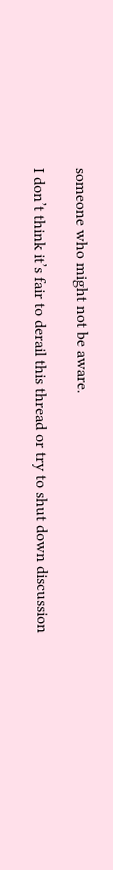someone who might not be aware.

I don’t think it’s fair to derail this thread or try to shut down discussion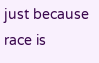just because race is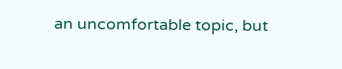an uncomfortable topic, but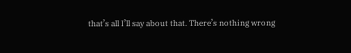that’s all I’ll say about that. There’s nothing wrong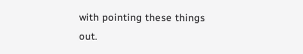with pointing these things out.